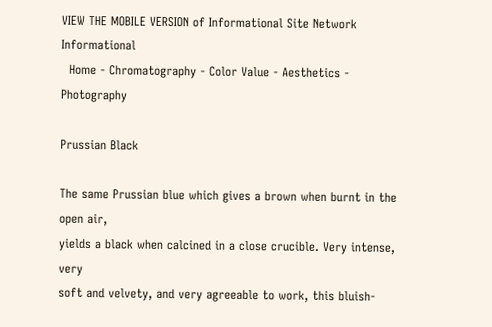VIEW THE MOBILE VERSION of Informational Site Network Informational
  Home - Chromatography - Color Value - Aesthetics - Photography

Prussian Black

The same Prussian blue which gives a brown when burnt in the open air,
yields a black when calcined in a close crucible. Very intense, very
soft and velvety, and very agreeable to work, this bluish-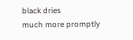black dries
much more promptly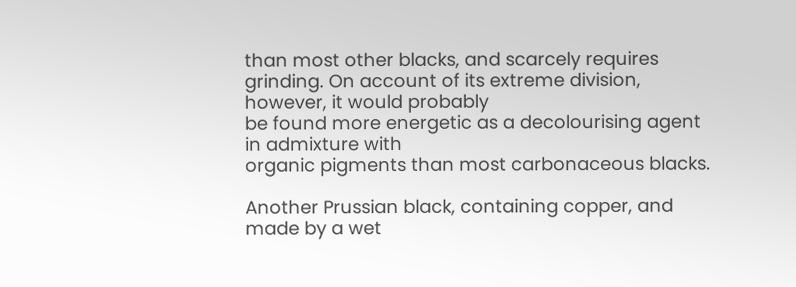than most other blacks, and scarcely requires
grinding. On account of its extreme division, however, it would probably
be found more energetic as a decolourising agent in admixture with
organic pigments than most carbonaceous blacks.

Another Prussian black, containing copper, and made by a wet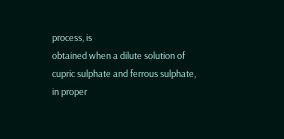process, is
obtained when a dilute solution of cupric sulphate and ferrous sulphate,
in proper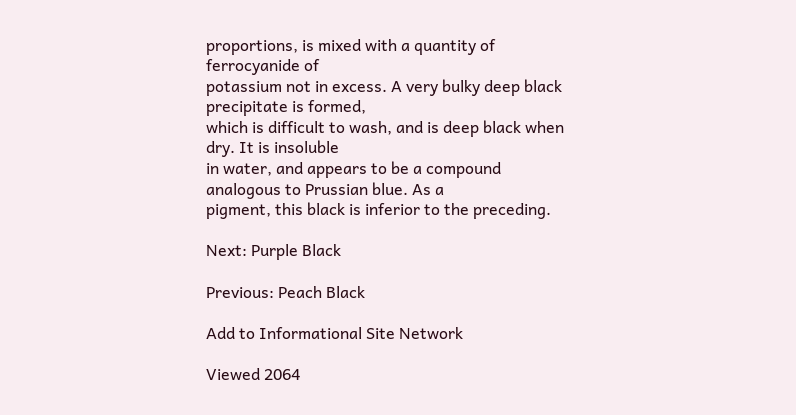proportions, is mixed with a quantity of ferrocyanide of
potassium not in excess. A very bulky deep black precipitate is formed,
which is difficult to wash, and is deep black when dry. It is insoluble
in water, and appears to be a compound analogous to Prussian blue. As a
pigment, this black is inferior to the preceding.

Next: Purple Black

Previous: Peach Black

Add to Informational Site Network

Viewed 2064